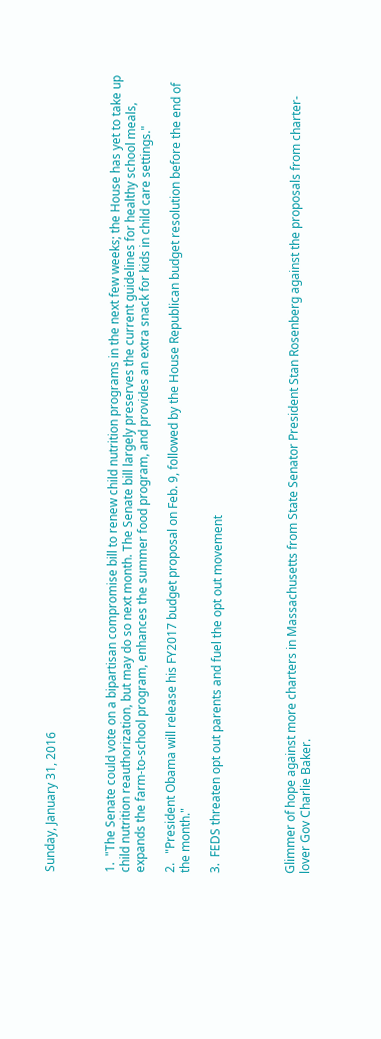Sunday, January 31, 2016



1.  "The Senate could vote on a bipartisan compromise bill to renew child nutrition programs in the next few weeks; the House has yet to take up child nutrition reauthorization, but may do so next month. The Senate bill largely preserves the current guidelines for healthy school meals, expands the farm-to-school program, enhances the summer food program, and provides an extra snack for kids in child care settings."

2.   "President Obama will release his FY2017 budget proposal on Feb. 9, followed by the House Republican budget resolution before the end of the month."

3.  FEDS threaten opt out parents and fuel the opt out movement




Glimmer of hope against more charters in Massachusetts from State Senator President Stan Rosenberg against the proposals from charter-lover Gov Charlie Baker.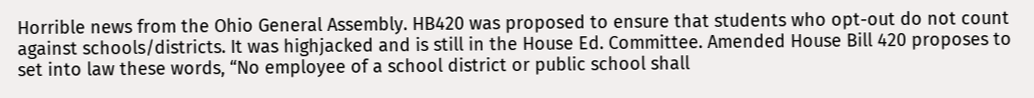Horrible news from the Ohio General Assembly. HB420 was proposed to ensure that students who opt-out do not count against schools/districts. It was highjacked and is still in the House Ed. Committee. Amended House Bill 420 proposes to set into law these words, “No employee of a school district or public school shall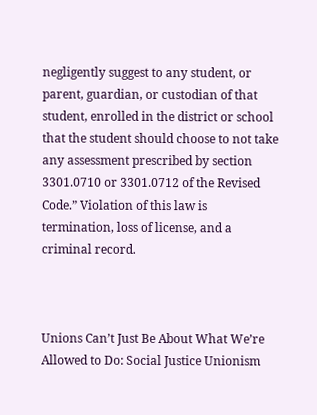negligently suggest to any student, or parent, guardian, or custodian of that student, enrolled in the district or school that the student should choose to not take any assessment prescribed by section 3301.0710 or 3301.0712 of the Revised Code.” Violation of this law is termination, loss of license, and a criminal record.



Unions Can’t Just Be About What We’re Allowed to Do: Social Justice Unionism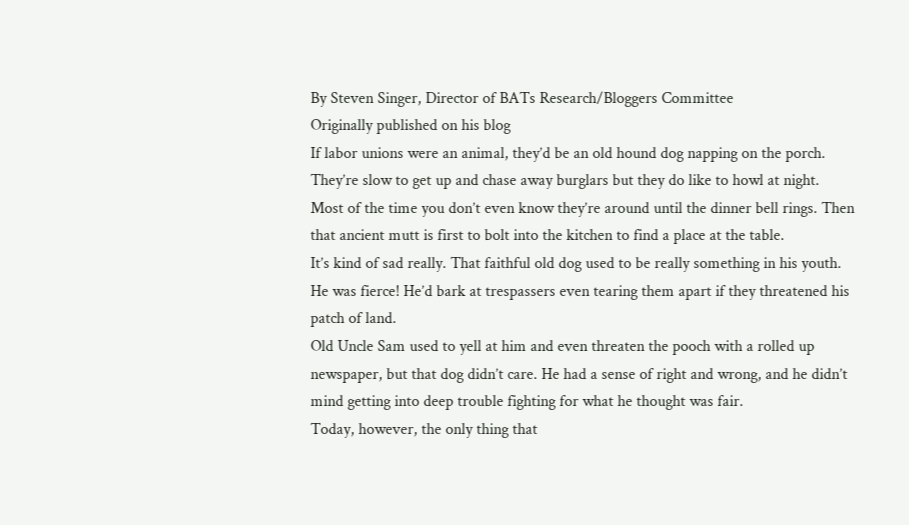By Steven Singer, Director of BATs Research/Bloggers Committee
Originally published on his blog
If labor unions were an animal, they’d be an old hound dog napping on the porch.
They’re slow to get up and chase away burglars but they do like to howl at night.
Most of the time you don’t even know they’re around until the dinner bell rings. Then that ancient mutt is first to bolt into the kitchen to find a place at the table.
It’s kind of sad really. That faithful old dog used to be really something in his youth.
He was fierce! He’d bark at trespassers even tearing them apart if they threatened his patch of land.
Old Uncle Sam used to yell at him and even threaten the pooch with a rolled up newspaper, but that dog didn’t care. He had a sense of right and wrong, and he didn’t mind getting into deep trouble fighting for what he thought was fair.
Today, however, the only thing that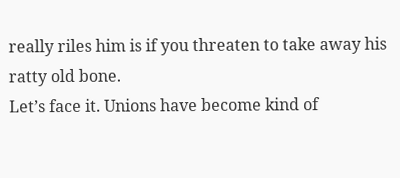really riles him is if you threaten to take away his ratty old bone.
Let’s face it. Unions have become kind of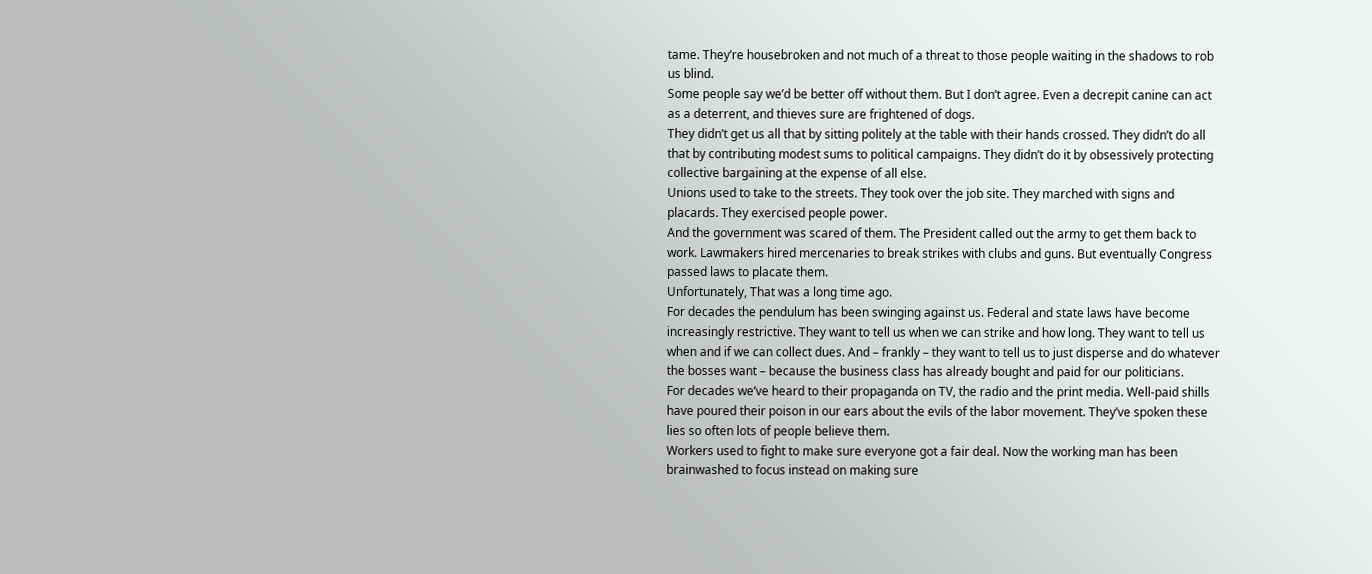tame. They’re housebroken and not much of a threat to those people waiting in the shadows to rob us blind.
Some people say we’d be better off without them. But I don’t agree. Even a decrepit canine can act as a deterrent, and thieves sure are frightened of dogs.
They didn’t get us all that by sitting politely at the table with their hands crossed. They didn’t do all that by contributing modest sums to political campaigns. They didn’t do it by obsessively protecting collective bargaining at the expense of all else.
Unions used to take to the streets. They took over the job site. They marched with signs and placards. They exercised people power.
And the government was scared of them. The President called out the army to get them back to work. Lawmakers hired mercenaries to break strikes with clubs and guns. But eventually Congress passed laws to placate them.
Unfortunately, That was a long time ago.
For decades the pendulum has been swinging against us. Federal and state laws have become increasingly restrictive. They want to tell us when we can strike and how long. They want to tell us when and if we can collect dues. And – frankly – they want to tell us to just disperse and do whatever the bosses want – because the business class has already bought and paid for our politicians.
For decades we’ve heard to their propaganda on TV, the radio and the print media. Well-paid shills have poured their poison in our ears about the evils of the labor movement. They’ve spoken these lies so often lots of people believe them.
Workers used to fight to make sure everyone got a fair deal. Now the working man has been brainwashed to focus instead on making sure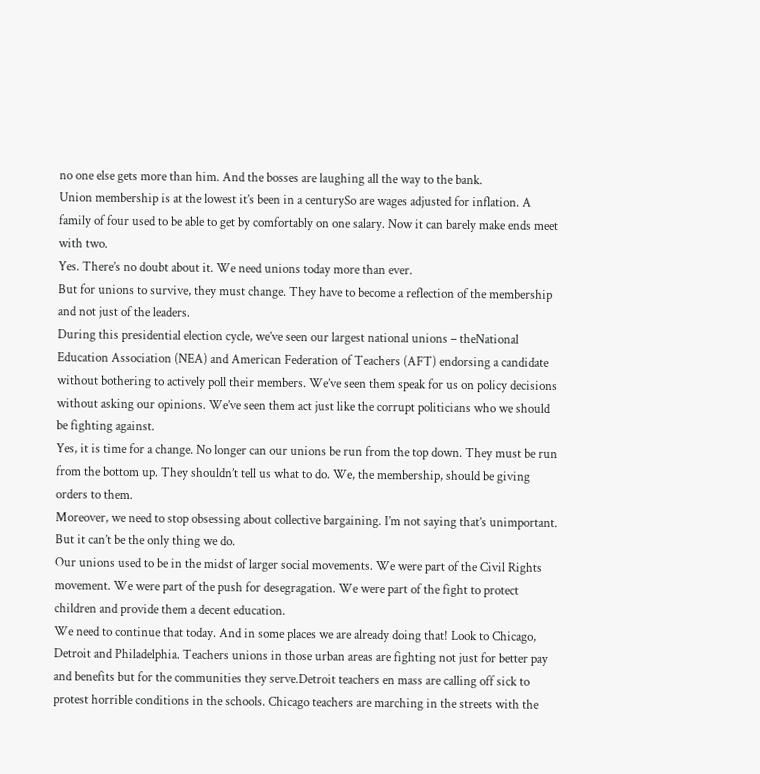no one else gets more than him. And the bosses are laughing all the way to the bank.
Union membership is at the lowest it’s been in a centurySo are wages adjusted for inflation. A family of four used to be able to get by comfortably on one salary. Now it can barely make ends meet with two.
Yes. There’s no doubt about it. We need unions today more than ever.
But for unions to survive, they must change. They have to become a reflection of the membership and not just of the leaders.
During this presidential election cycle, we’ve seen our largest national unions – theNational Education Association (NEA) and American Federation of Teachers (AFT) endorsing a candidate without bothering to actively poll their members. We’ve seen them speak for us on policy decisions without asking our opinions. We’ve seen them act just like the corrupt politicians who we should be fighting against.
Yes, it is time for a change. No longer can our unions be run from the top down. They must be run from the bottom up. They shouldn’t tell us what to do. We, the membership, should be giving orders to them.
Moreover, we need to stop obsessing about collective bargaining. I’m not saying that’s unimportant. But it can’t be the only thing we do.
Our unions used to be in the midst of larger social movements. We were part of the Civil Rights movement. We were part of the push for desegragation. We were part of the fight to protect children and provide them a decent education.
We need to continue that today. And in some places we are already doing that! Look to Chicago, Detroit and Philadelphia. Teachers unions in those urban areas are fighting not just for better pay and benefits but for the communities they serve.Detroit teachers en mass are calling off sick to protest horrible conditions in the schools. Chicago teachers are marching in the streets with the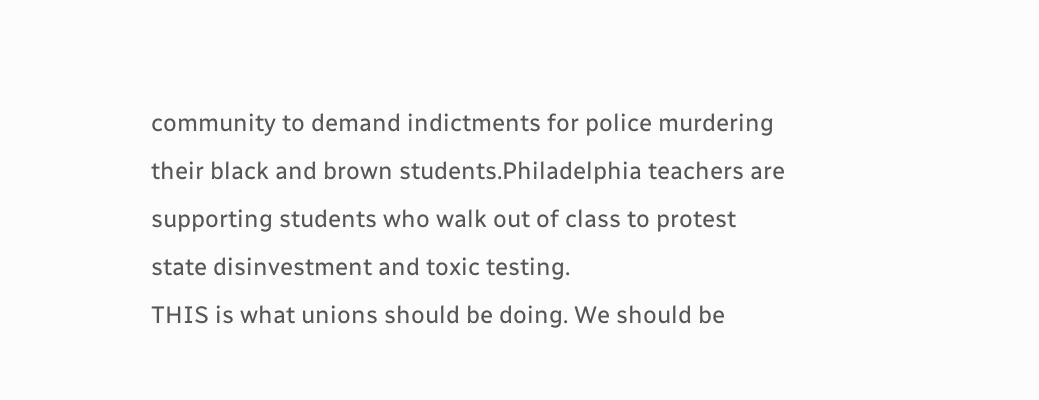community to demand indictments for police murdering their black and brown students.Philadelphia teachers are supporting students who walk out of class to protest state disinvestment and toxic testing.
THIS is what unions should be doing. We should be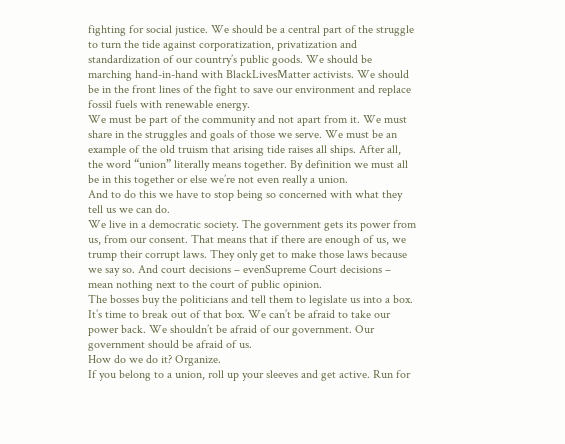fighting for social justice. We should be a central part of the struggle to turn the tide against corporatization, privatization and standardization of our country’s public goods. We should be marching hand-in-hand with BlackLivesMatter activists. We should be in the front lines of the fight to save our environment and replace fossil fuels with renewable energy.
We must be part of the community and not apart from it. We must share in the struggles and goals of those we serve. We must be an example of the old truism that arising tide raises all ships. After all, the word “union” literally means together. By definition we must all be in this together or else we’re not even really a union.
And to do this we have to stop being so concerned with what they tell us we can do.
We live in a democratic society. The government gets its power from us, from our consent. That means that if there are enough of us, we trump their corrupt laws. They only get to make those laws because we say so. And court decisions – evenSupreme Court decisions – mean nothing next to the court of public opinion.
The bosses buy the politicians and tell them to legislate us into a box. It’s time to break out of that box. We can’t be afraid to take our power back. We shouldn’t be afraid of our government. Our government should be afraid of us.
How do we do it? Organize.
If you belong to a union, roll up your sleeves and get active. Run for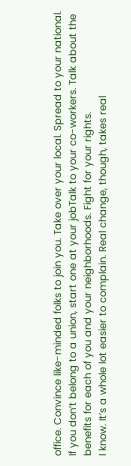office. Convince like-minded folks to join you. Take over your local. Spread to your national.
If you don’t belong to a union, start one at your jobTalk to your co-workers. Talk about the benefits for each of you and your neighborhoods. Fight for your rights.
I know. It’s a whole lot easier to complain. Real change, though, takes real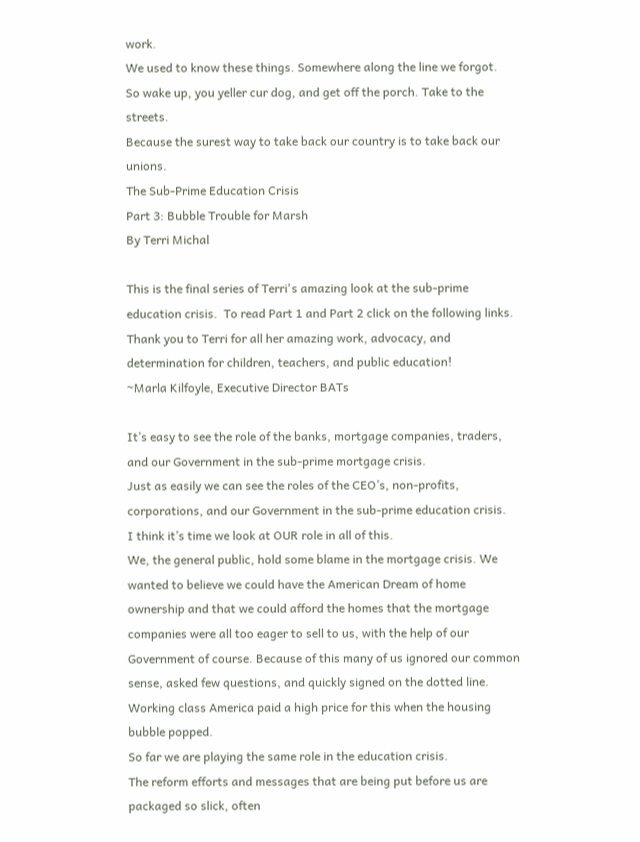work.
We used to know these things. Somewhere along the line we forgot.
So wake up, you yeller cur dog, and get off the porch. Take to the streets.
Because the surest way to take back our country is to take back our unions.
The Sub-Prime Education Crisis
Part 3: Bubble Trouble for Marsh
By Terri Michal

This is the final series of Terri's amazing look at the sub-prime education crisis.  To read Part 1 and Part 2 click on the following links.  Thank you to Terri for all her amazing work, advocacy, and determination for children, teachers, and public education!
~Marla Kilfoyle, Executive Director BATs

It’s easy to see the role of the banks, mortgage companies, traders, and our Government in the sub-prime mortgage crisis.
Just as easily we can see the roles of the CEO’s, non-profits, corporations, and our Government in the sub-prime education crisis.
I think it’s time we look at OUR role in all of this.
We, the general public, hold some blame in the mortgage crisis. We wanted to believe we could have the American Dream of home ownership and that we could afford the homes that the mortgage companies were all too eager to sell to us, with the help of our Government of course. Because of this many of us ignored our common sense, asked few questions, and quickly signed on the dotted line.
Working class America paid a high price for this when the housing bubble popped.
So far we are playing the same role in the education crisis.
The reform efforts and messages that are being put before us are packaged so slick, often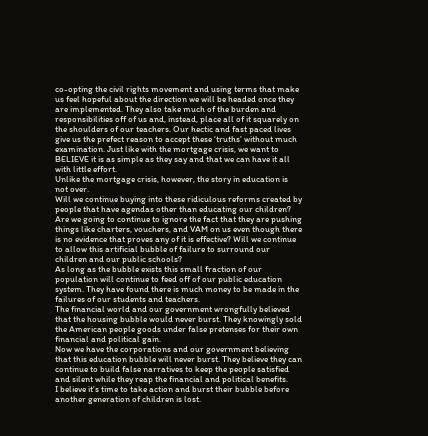co-opting the civil rights movement and using terms that make us feel hopeful about the direction we will be headed once they are implemented. They also take much of the burden and responsibilities off of us and, instead, place all of it squarely on the shoulders of our teachers. Our hectic and fast paced lives give us the prefect reason to accept these ‘truths’ without much examination. Just like with the mortgage crisis, we want to BELIEVE it is as simple as they say and that we can have it all with little effort.
Unlike the mortgage crisis, however, the story in education is not over.
Will we continue buying into these ridiculous reforms created by people that have agendas other than educating our children? Are we going to continue to ignore the fact that they are pushing things like charters, vouchers, and VAM on us even though there is no evidence that proves any of it is effective? Will we continue to allow this artificial bubble of failure to surround our children and our public schools?
As long as the bubble exists this small fraction of our population will continue to feed off of our public education system. They have found there is much money to be made in the failures of our students and teachers.
The financial world and our government wrongfully believed that the housing bubble would never burst. They knowingly sold the American people goods under false pretenses for their own financial and political gain.
Now we have the corporations and our government believing that this education bubble will never burst. They believe they can continue to build false narratives to keep the people satisfied and silent while they reap the financial and political benefits.
I believe it’s time to take action and burst their bubble before another generation of children is lost.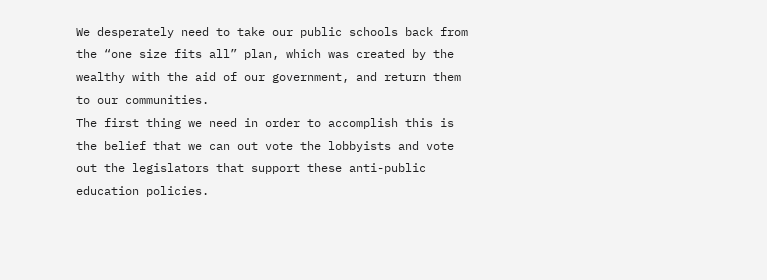We desperately need to take our public schools back from the “one size fits all” plan, which was created by the wealthy with the aid of our government, and return them to our communities.
The first thing we need in order to accomplish this is the belief that we can out vote the lobbyists and vote out the legislators that support these anti-public education policies.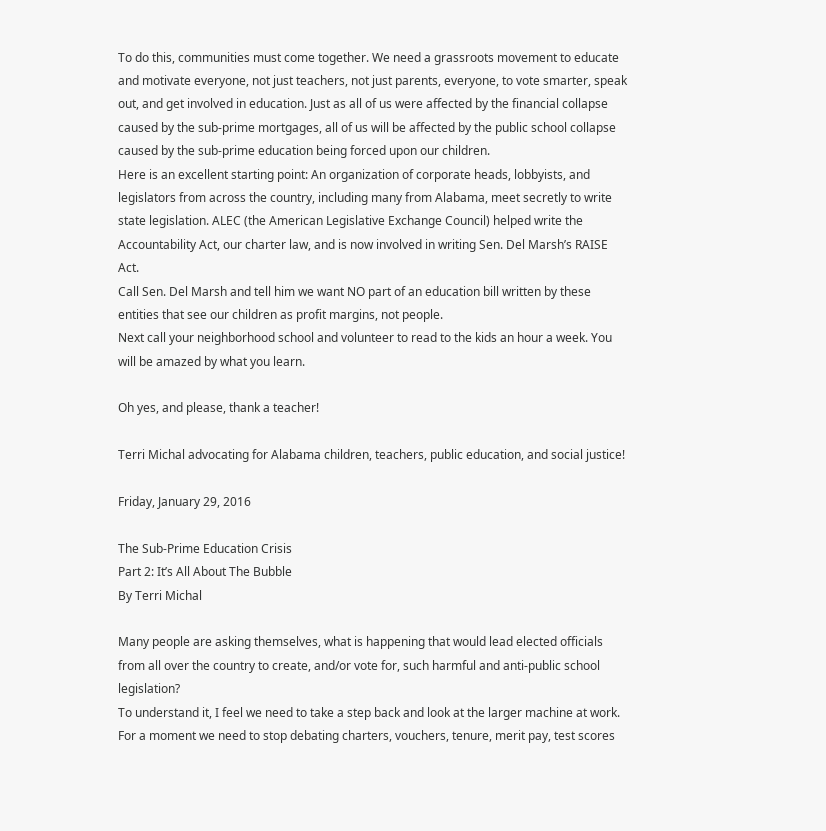To do this, communities must come together. We need a grassroots movement to educate and motivate everyone, not just teachers, not just parents, everyone, to vote smarter, speak out, and get involved in education. Just as all of us were affected by the financial collapse caused by the sub-prime mortgages, all of us will be affected by the public school collapse caused by the sub-prime education being forced upon our children.
Here is an excellent starting point: An organization of corporate heads, lobbyists, and legislators from across the country, including many from Alabama, meet secretly to write state legislation. ALEC (the American Legislative Exchange Council) helped write the Accountability Act, our charter law, and is now involved in writing Sen. Del Marsh’s RAISE Act.
Call Sen. Del Marsh and tell him we want NO part of an education bill written by these entities that see our children as profit margins, not people.
Next call your neighborhood school and volunteer to read to the kids an hour a week. You will be amazed by what you learn.

Oh yes, and please, thank a teacher!

Terri Michal advocating for Alabama children, teachers, public education, and social justice!

Friday, January 29, 2016

The Sub-Prime Education Crisis
Part 2: It’s All About The Bubble
By Terri Michal

Many people are asking themselves, what is happening that would lead elected officials from all over the country to create, and/or vote for, such harmful and anti-public school legislation?
To understand it, I feel we need to take a step back and look at the larger machine at work. For a moment we need to stop debating charters, vouchers, tenure, merit pay, test scores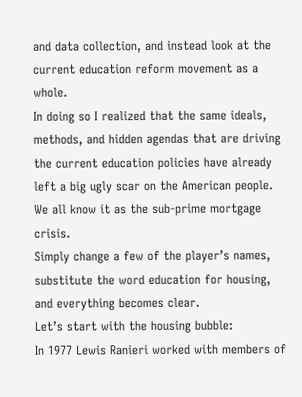and data collection, and instead look at the current education reform movement as a whole.
In doing so I realized that the same ideals, methods, and hidden agendas that are driving the current education policies have already left a big ugly scar on the American people. We all know it as the sub-prime mortgage crisis.
Simply change a few of the player’s names, substitute the word education for housing, and everything becomes clear.
Let’s start with the housing bubble:
In 1977 Lewis Ranieri worked with members of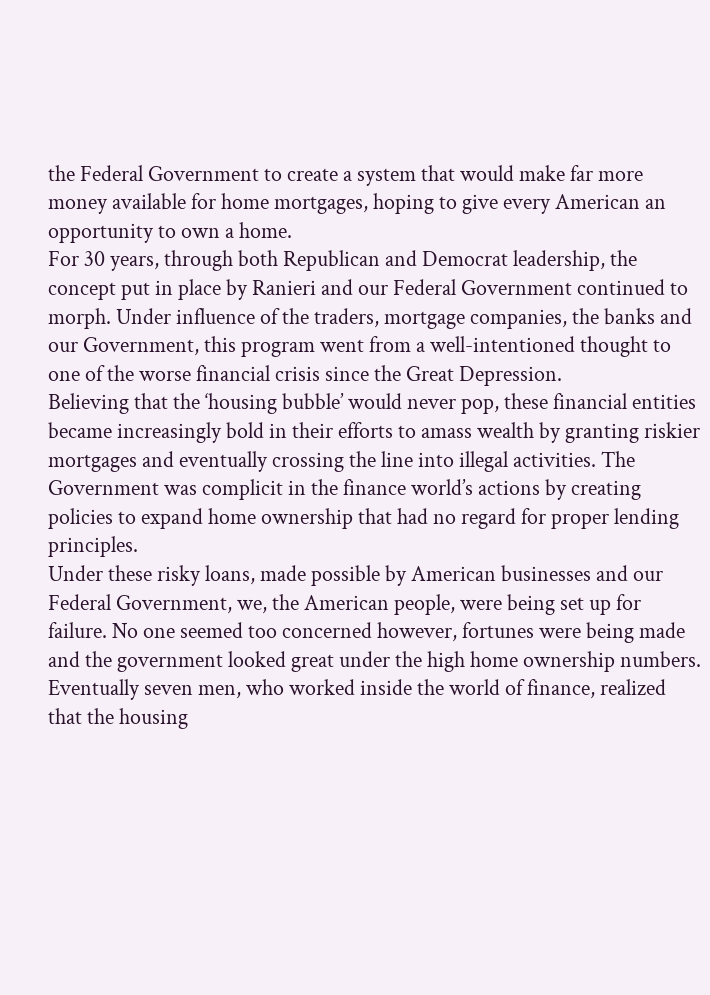the Federal Government to create a system that would make far more money available for home mortgages, hoping to give every American an opportunity to own a home.
For 30 years, through both Republican and Democrat leadership, the concept put in place by Ranieri and our Federal Government continued to morph. Under influence of the traders, mortgage companies, the banks and our Government, this program went from a well-intentioned thought to one of the worse financial crisis since the Great Depression.
Believing that the ‘housing bubble’ would never pop, these financial entities became increasingly bold in their efforts to amass wealth by granting riskier mortgages and eventually crossing the line into illegal activities. The Government was complicit in the finance world’s actions by creating policies to expand home ownership that had no regard for proper lending principles.
Under these risky loans, made possible by American businesses and our Federal Government, we, the American people, were being set up for failure. No one seemed too concerned however, fortunes were being made and the government looked great under the high home ownership numbers.
Eventually seven men, who worked inside the world of finance, realized that the housing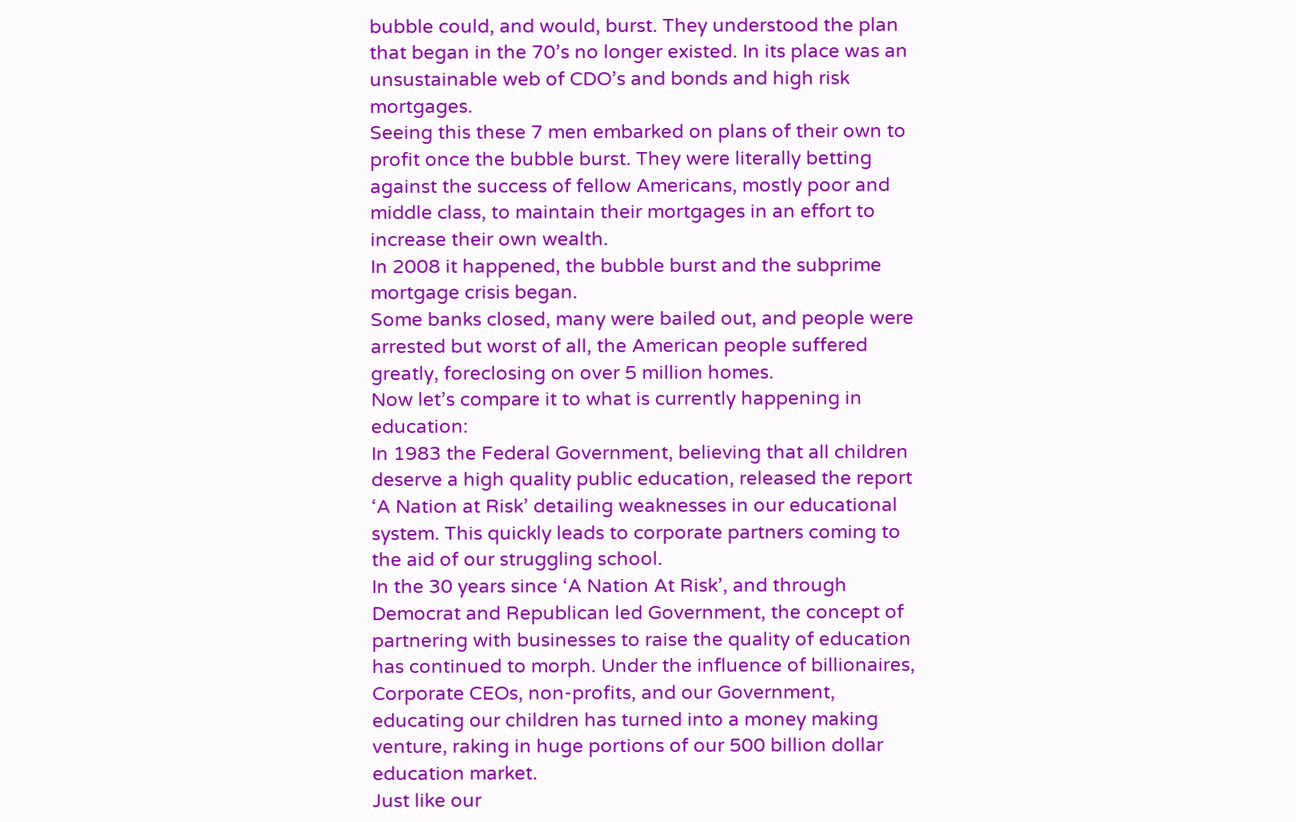bubble could, and would, burst. They understood the plan that began in the 70’s no longer existed. In its place was an unsustainable web of CDO’s and bonds and high risk mortgages.
Seeing this these 7 men embarked on plans of their own to profit once the bubble burst. They were literally betting against the success of fellow Americans, mostly poor and middle class, to maintain their mortgages in an effort to increase their own wealth.
In 2008 it happened, the bubble burst and the subprime mortgage crisis began.
Some banks closed, many were bailed out, and people were arrested but worst of all, the American people suffered greatly, foreclosing on over 5 million homes.
Now let’s compare it to what is currently happening in education:
In 1983 the Federal Government, believing that all children deserve a high quality public education, released the report ‘A Nation at Risk’ detailing weaknesses in our educational system. This quickly leads to corporate partners coming to the aid of our struggling school.
In the 30 years since ‘A Nation At Risk’, and through Democrat and Republican led Government, the concept of partnering with businesses to raise the quality of education has continued to morph. Under the influence of billionaires, Corporate CEOs, non-profits, and our Government, educating our children has turned into a money making venture, raking in huge portions of our 500 billion dollar education market.
Just like our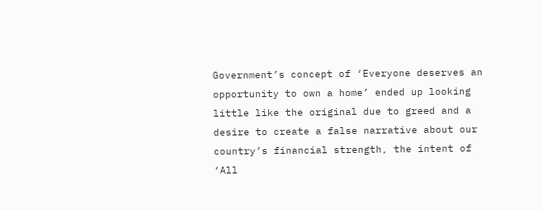Government’s concept of ‘Everyone deserves an opportunity to own a home’ ended up looking little like the original due to greed and a desire to create a false narrative about our country’s financial strength, the intent of ‘All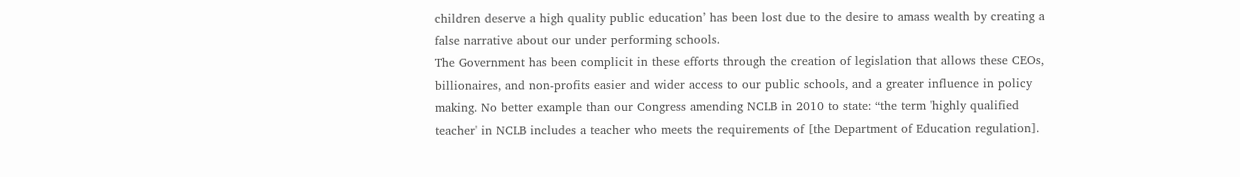children deserve a high quality public education’ has been lost due to the desire to amass wealth by creating a false narrative about our under performing schools.
The Government has been complicit in these efforts through the creation of legislation that allows these CEOs, billionaires, and non-profits easier and wider access to our public schools, and a greater influence in policy making. No better example than our Congress amending NCLB in 2010 to state: “the term 'highly qualified teacher' in NCLB includes a teacher who meets the requirements of [the Department of Education regulation].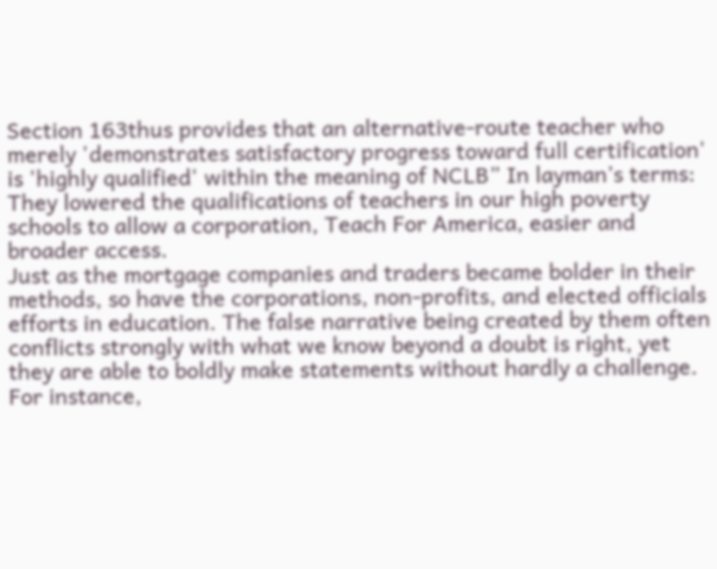Section 163thus provides that an alternative-route teacher who merely 'demonstrates satisfactory progress toward full certification' is 'highly qualified' within the meaning of NCLB” In layman’s terms: They lowered the qualifications of teachers in our high poverty schools to allow a corporation, Teach For America, easier and broader access.
Just as the mortgage companies and traders became bolder in their methods, so have the corporations, non-profits, and elected officials efforts in education. The false narrative being created by them often conflicts strongly with what we know beyond a doubt is right, yet they are able to boldly make statements without hardly a challenge.
For instance,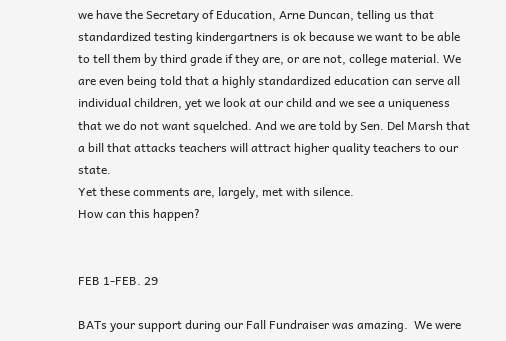we have the Secretary of Education, Arne Duncan, telling us that standardized testing kindergartners is ok because we want to be able to tell them by third grade if they are, or are not, college material. We are even being told that a highly standardized education can serve all individual children, yet we look at our child and we see a uniqueness that we do not want squelched. And we are told by Sen. Del Marsh that a bill that attacks teachers will attract higher quality teachers to our state.
Yet these comments are, largely, met with silence.
How can this happen?


FEB 1-FEB. 29

BATs your support during our Fall Fundraiser was amazing.  We were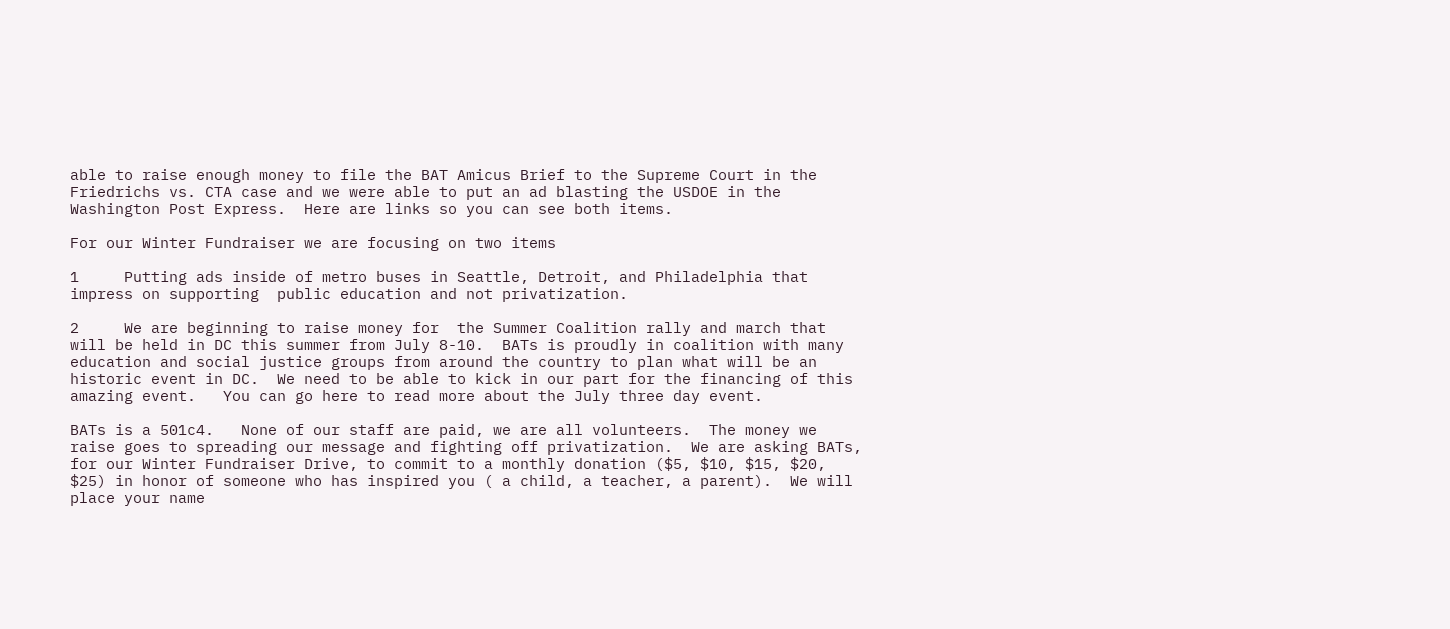able to raise enough money to file the BAT Amicus Brief to the Supreme Court in the Friedrichs vs. CTA case and we were able to put an ad blasting the USDOE in the Washington Post Express.  Here are links so you can see both items.

For our Winter Fundraiser we are focusing on two items

1     Putting ads inside of metro buses in Seattle, Detroit, and Philadelphia that impress on supporting  public education and not privatization.

2     We are beginning to raise money for  the Summer Coalition rally and march that will be held in DC this summer from July 8-10.  BATs is proudly in coalition with many education and social justice groups from around the country to plan what will be an historic event in DC.  We need to be able to kick in our part for the financing of this amazing event.   You can go here to read more about the July three day event.

BATs is a 501c4.   None of our staff are paid, we are all volunteers.  The money we raise goes to spreading our message and fighting off privatization.  We are asking BATs, for our Winter Fundraiser Drive, to commit to a monthly donation ($5, $10, $15, $20, $25) in honor of someone who has inspired you ( a child, a teacher, a parent).  We will place your name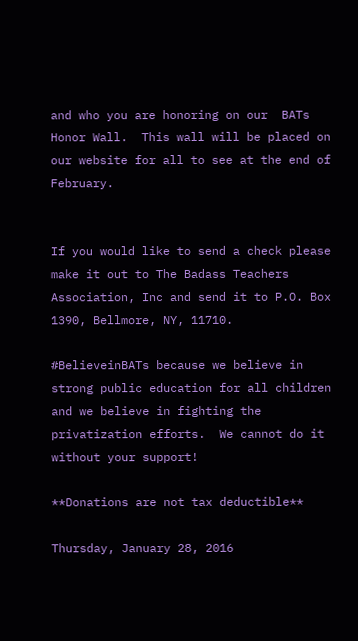and who you are honoring on our  BATs Honor Wall.  This wall will be placed on our website for all to see at the end of February.


If you would like to send a check please make it out to The Badass Teachers Association, Inc and send it to P.O. Box 1390, Bellmore, NY, 11710.

#BelieveinBATs because we believe in strong public education for all children and we believe in fighting the privatization efforts.  We cannot do it without your support!

**Donations are not tax deductible**

Thursday, January 28, 2016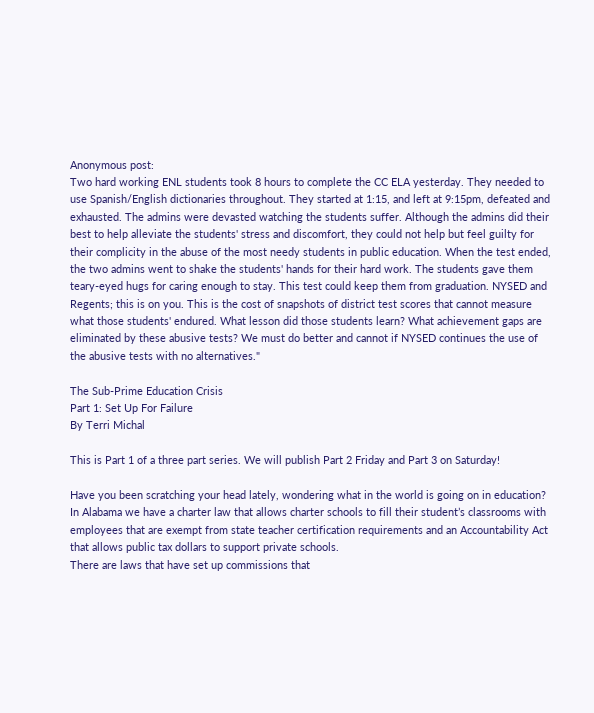Anonymous post:
Two hard working ENL students took 8 hours to complete the CC ELA yesterday. They needed to use Spanish/English dictionaries throughout. They started at 1:15, and left at 9:15pm, defeated and exhausted. The admins were devasted watching the students suffer. Although the admins did their best to help alleviate the students' stress and discomfort, they could not help but feel guilty for their complicity in the abuse of the most needy students in public education. When the test ended, the two admins went to shake the students' hands for their hard work. The students gave them teary-eyed hugs for caring enough to stay. This test could keep them from graduation. NYSED and Regents; this is on you. This is the cost of snapshots of district test scores that cannot measure what those students' endured. What lesson did those students learn? What achievement gaps are eliminated by these abusive tests? We must do better and cannot if NYSED continues the use of the abusive tests with no alternatives."

The Sub-Prime Education Crisis
Part 1: Set Up For Failure
By Terri Michal

This is Part 1 of a three part series. We will publish Part 2 Friday and Part 3 on Saturday!

Have you been scratching your head lately, wondering what in the world is going on in education?
In Alabama we have a charter law that allows charter schools to fill their student’s classrooms with employees that are exempt from state teacher certification requirements and an Accountability Act that allows public tax dollars to support private schools.
There are laws that have set up commissions that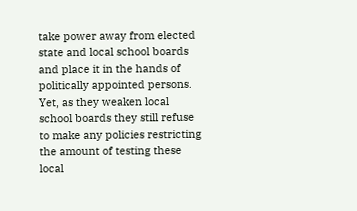take power away from elected state and local school boards and place it in the hands of politically appointed persons. Yet, as they weaken local school boards they still refuse to make any policies restricting the amount of testing these local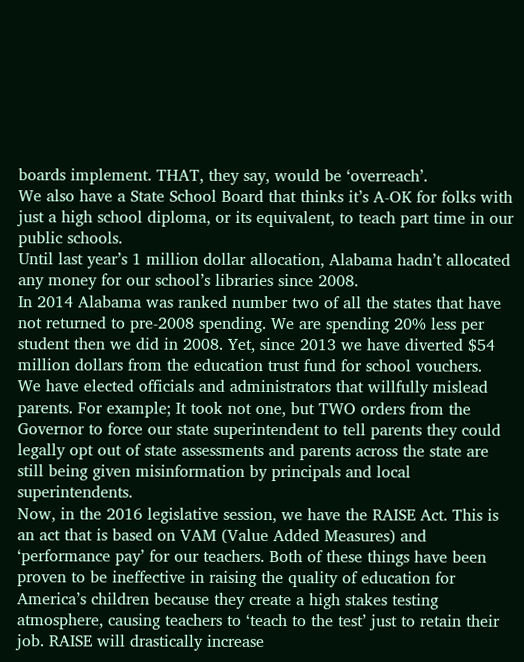boards implement. THAT, they say, would be ‘overreach’.
We also have a State School Board that thinks it’s A-OK for folks with just a high school diploma, or its equivalent, to teach part time in our public schools.
Until last year’s 1 million dollar allocation, Alabama hadn’t allocated any money for our school’s libraries since 2008.
In 2014 Alabama was ranked number two of all the states that have not returned to pre-2008 spending. We are spending 20% less per student then we did in 2008. Yet, since 2013 we have diverted $54 million dollars from the education trust fund for school vouchers.
We have elected officials and administrators that willfully mislead parents. For example; It took not one, but TWO orders from the Governor to force our state superintendent to tell parents they could legally opt out of state assessments and parents across the state are still being given misinformation by principals and local superintendents.
Now, in the 2016 legislative session, we have the RAISE Act. This is an act that is based on VAM (Value Added Measures) and ‘performance pay’ for our teachers. Both of these things have been proven to be ineffective in raising the quality of education for America’s children because they create a high stakes testing atmosphere, causing teachers to ‘teach to the test’ just to retain their job. RAISE will drastically increase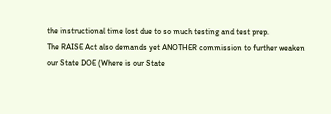the instructional time lost due to so much testing and test prep.
The RAISE Act also demands yet ANOTHER commission to further weaken our State DOE (Where is our State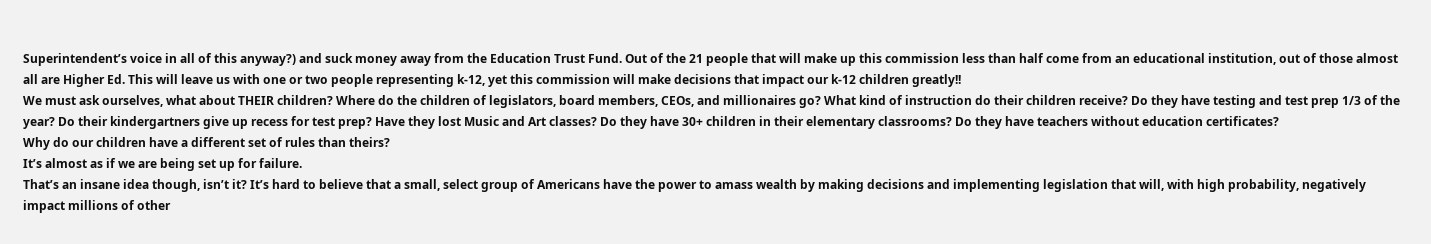Superintendent’s voice in all of this anyway?) and suck money away from the Education Trust Fund. Out of the 21 people that will make up this commission less than half come from an educational institution, out of those almost all are Higher Ed. This will leave us with one or two people representing k-12, yet this commission will make decisions that impact our k-12 children greatly!!
We must ask ourselves, what about THEIR children? Where do the children of legislators, board members, CEOs, and millionaires go? What kind of instruction do their children receive? Do they have testing and test prep 1/3 of the year? Do their kindergartners give up recess for test prep? Have they lost Music and Art classes? Do they have 30+ children in their elementary classrooms? Do they have teachers without education certificates?
Why do our children have a different set of rules than theirs?
It’s almost as if we are being set up for failure.
That’s an insane idea though, isn’t it? It’s hard to believe that a small, select group of Americans have the power to amass wealth by making decisions and implementing legislation that will, with high probability, negatively impact millions of other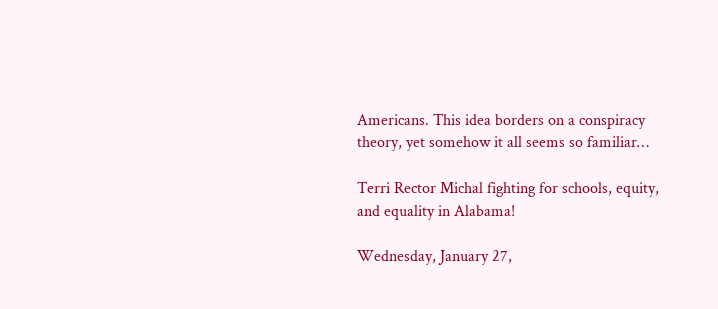Americans. This idea borders on a conspiracy theory, yet somehow it all seems so familiar…

Terri Rector Michal fighting for schools, equity, and equality in Alabama!

Wednesday, January 27,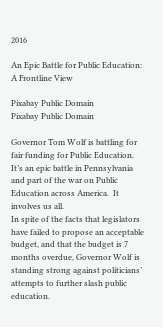2016

An Epic Battle for Public Education: A Frontline View

Pixabay Public Domain
Pixabay Public Domain

Governor Tom Wolf is battling for fair funding for Public Education. It’s an epic battle in Pennsylvania and part of the war on Public Education across America.  It involves us all.
In spite of the facts that legislators have failed to propose an acceptable budget, and that the budget is 7 months overdue, Governor Wolf is standing strong against politicians’ attempts to further slash public education.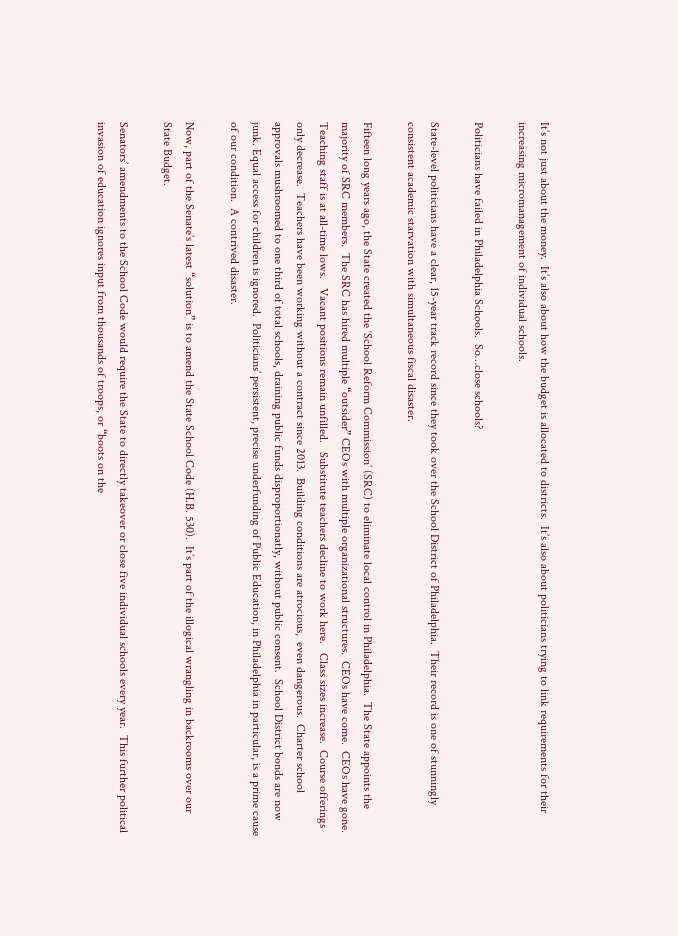It’s not just about the money.  It’s also about how the budget is allocated to districts.  It’s also about politicians trying to link requirements for their increasing micromanagement of individual schools.

Politicians have failed in Philadelphia Schools.  So…close schools?

State-level politicians have a clear, 15-year track record since they took over the School District of Philadelphia.  Their record is one of stunningly consistent academic starvation with simultaneous fiscal disaster.

Fifteen long years ago, the State created the ‘School Reform Commission’ (SRC) to eliminate local control in Philadelphia.  The State appoints the majority of SRC members.  The SRC has hired multiple “outsider” CEOs with multiple organizational structures.  CEOs have come.  CEOs have gone.   Teaching staff is at all-time lows.   Vacant positions remain unfilled.   Substitute teachers decline to work here.   Class sizes increase.  Course offerings only decrease.  Teachers have been working without a contract since 2013.  Building conditions are atrocious,  even dangerous.  Charter school approvals mushroomed to one third of total schools, draining public funds disproportionatly, without public consent.  School District bonds are now junk. Equal access for children is ignored.  Politicians’ persistent, precise underfunding of Public Education, in Philadelphia in particular, is a prime cause of our condition.  A contrived disaster.

Now, part of the Senate’s latest “solution” is to amend the State School Code (H.B. 530).  It’s part of the illogical wrangling in backrooms over our State Budget.

Senators’ amendments to the School Code would require the State to directly takeover or close five individual schools every year.  This further political invasion of education ignores input from thousands of troops, or “boots on the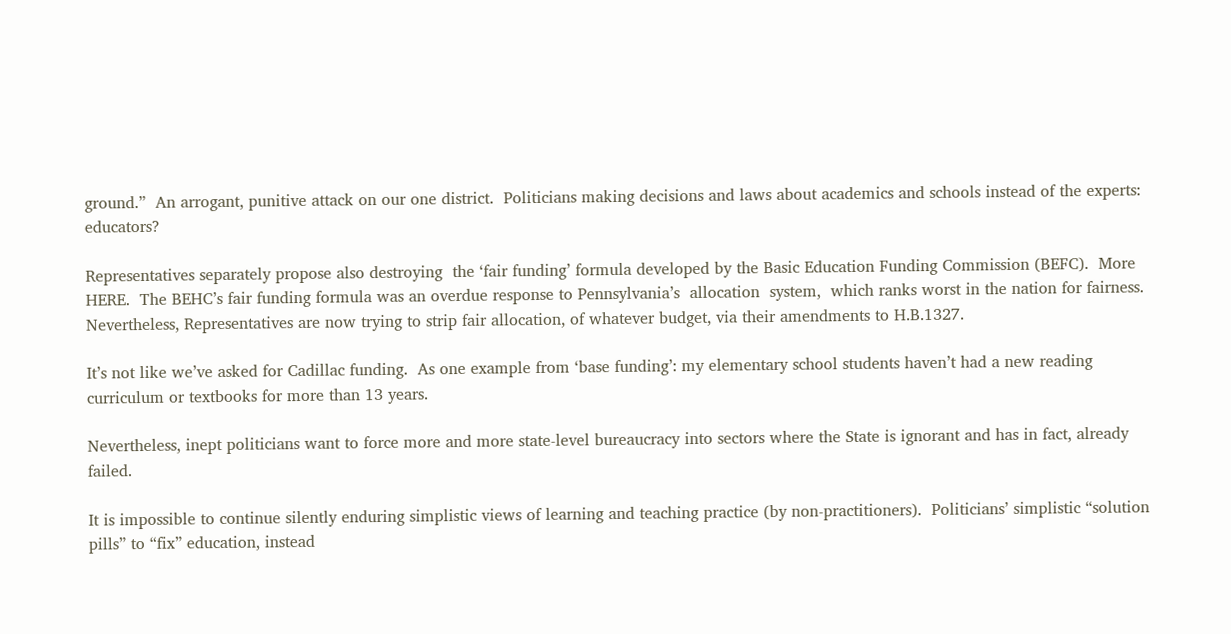ground.”  An arrogant, punitive attack on our one district.  Politicians making decisions and laws about academics and schools instead of the experts:  educators?

Representatives separately propose also destroying  the ‘fair funding’ formula developed by the Basic Education Funding Commission (BEFC).  More HERE.  The BEHC’s fair funding formula was an overdue response to Pennsylvania’s  allocation  system,  which ranks worst in the nation for fairness.  Nevertheless, Representatives are now trying to strip fair allocation, of whatever budget, via their amendments to H.B.1327.

It’s not like we’ve asked for Cadillac funding.  As one example from ‘base funding’: my elementary school students haven’t had a new reading curriculum or textbooks for more than 13 years.

Nevertheless, inept politicians want to force more and more state-level bureaucracy into sectors where the State is ignorant and has in fact, already failed.

It is impossible to continue silently enduring simplistic views of learning and teaching practice (by non-practitioners).  Politicians’ simplistic “solution pills” to “fix” education, instead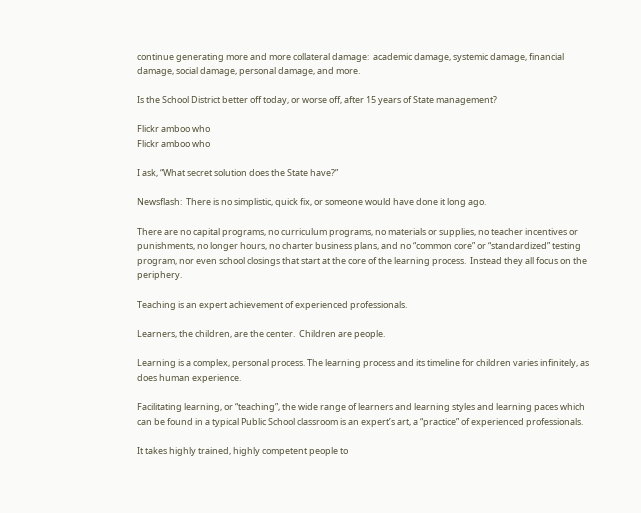continue generating more and more collateral damage:  academic damage, systemic damage, financial damage, social damage, personal damage, and more.

Is the School District better off today, or worse off, after 15 years of State management?

Flickr amboo who
Flickr amboo who

I ask, “What secret solution does the State have?”

Newsflash:  There is no simplistic, quick fix, or someone would have done it long ago.

There are no capital programs, no curriculum programs, no materials or supplies, no teacher incentives or punishments, no longer hours, no charter business plans, and no “common core” or “standardized” testing program, nor even school closings that start at the core of the learning process.  Instead they all focus on the periphery.

Teaching is an expert achievement of experienced professionals.

Learners, the children, are the center.  Children are people.

Learning is a complex, personal process. The learning process and its timeline for children varies infinitely, as does human experience.

Facilitating learning, or “teaching”, the wide range of learners and learning styles and learning paces which can be found in a typical Public School classroom is an expert’s art, a “practice” of experienced professionals.

It takes highly trained, highly competent people to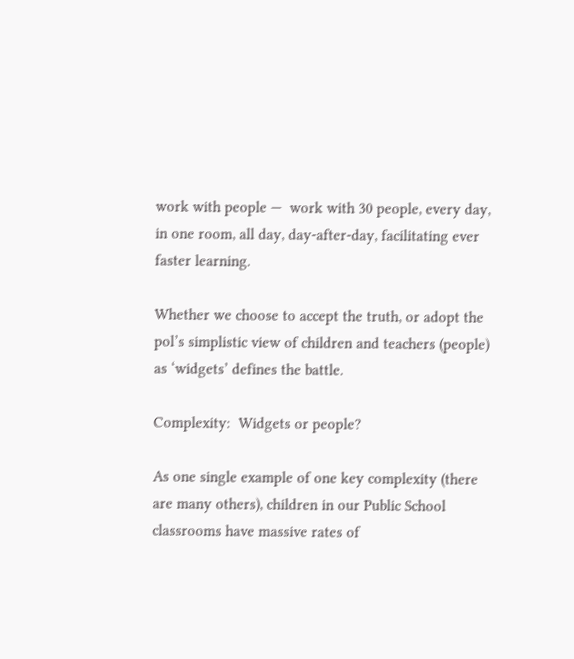work with people —  work with 30 people, every day, in one room, all day, day-after-day, facilitating ever faster learning.

Whether we choose to accept the truth, or adopt the pol’s simplistic view of children and teachers (people) as ‘widgets’ defines the battle.

Complexity:  Widgets or people?

As one single example of one key complexity (there are many others), children in our Public School classrooms have massive rates of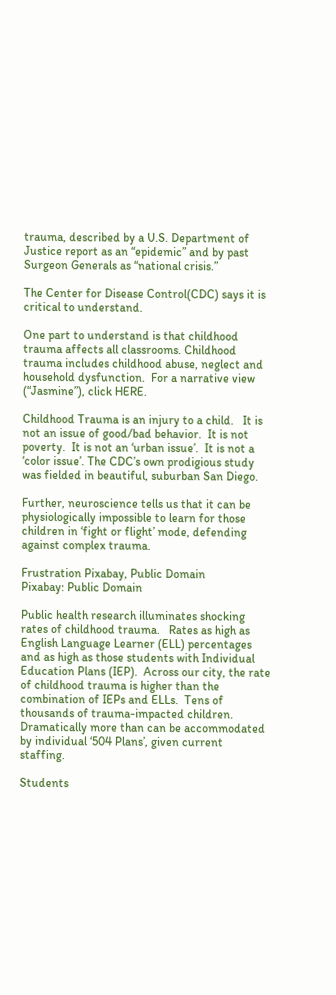trauma, described by a U.S. Department of Justice report as an “epidemic” and by past Surgeon Generals as “national crisis.”

The Center for Disease Control(CDC) says it is critical to understand.

One part to understand is that childhood trauma affects all classrooms. Childhood trauma includes childhood abuse, neglect and household dysfunction.  For a narrative view (“Jasmine”), click HERE.

Childhood Trauma is an injury to a child.   It is not an issue of good/bad behavior.  It is not poverty.  It is not an ‘urban issue’.  It is not a ‘color issue’. The CDC’s own prodigious study was fielded in beautiful, suburban San Diego.

Further, neuroscience tells us that it can be physiologically impossible to learn for those children in ‘fight or flight’ mode, defending against complex trauma.

Frustration Pixabay, Public Domain
Pixabay: Public Domain

Public health research illuminates shocking rates of childhood trauma.   Rates as high as English Language Learner (ELL) percentages and as high as those students with Individual Education Plans (IEP).  Across our city, the rate of childhood trauma is higher than the combination of IEPs and ELLs.  Tens of thousands of trauma-impacted children. Dramatically more than can be accommodated by individual ‘504 Plans’, given current staffing.

Students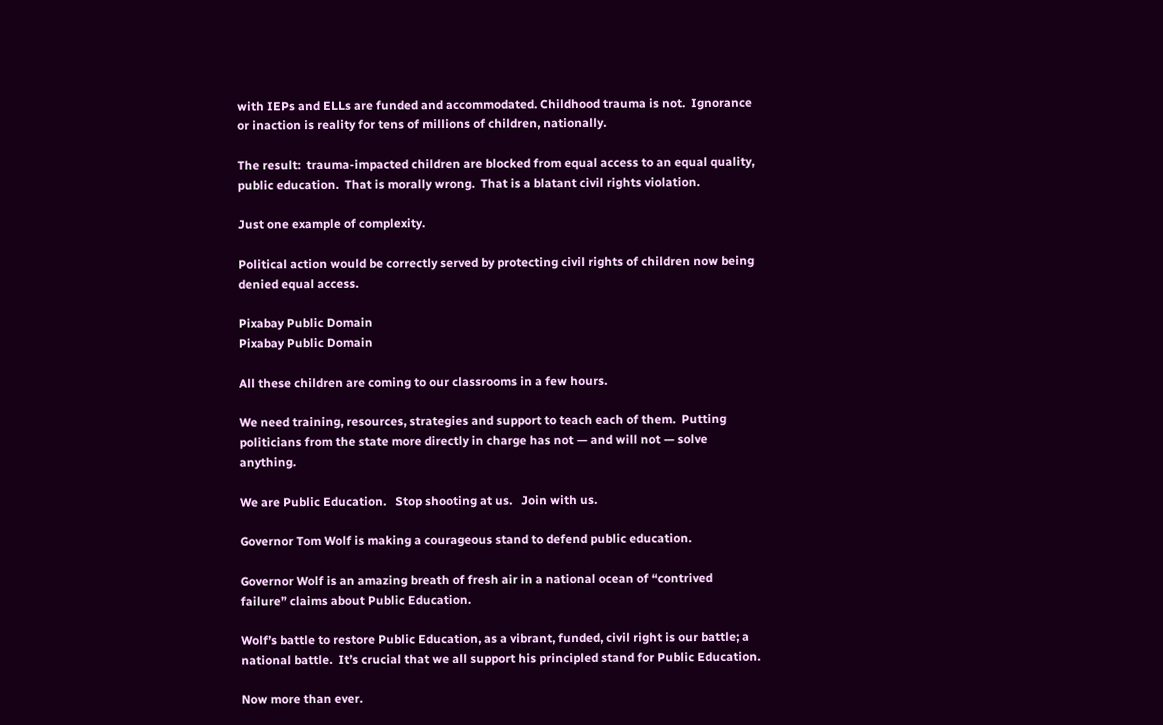with IEPs and ELLs are funded and accommodated. Childhood trauma is not.  Ignorance or inaction is reality for tens of millions of children, nationally.

The result:  trauma-impacted children are blocked from equal access to an equal quality, public education.  That is morally wrong.  That is a blatant civil rights violation.

Just one example of complexity.

Political action would be correctly served by protecting civil rights of children now being denied equal access.

Pixabay Public Domain
Pixabay Public Domain

All these children are coming to our classrooms in a few hours.

We need training, resources, strategies and support to teach each of them.  Putting politicians from the state more directly in charge has not — and will not — solve anything.

We are Public Education.   Stop shooting at us.   Join with us.

Governor Tom Wolf is making a courageous stand to defend public education.

Governor Wolf is an amazing breath of fresh air in a national ocean of “contrived failure” claims about Public Education.

Wolf’s battle to restore Public Education, as a vibrant, funded, civil right is our battle; a national battle.  It’s crucial that we all support his principled stand for Public Education.

Now more than ever.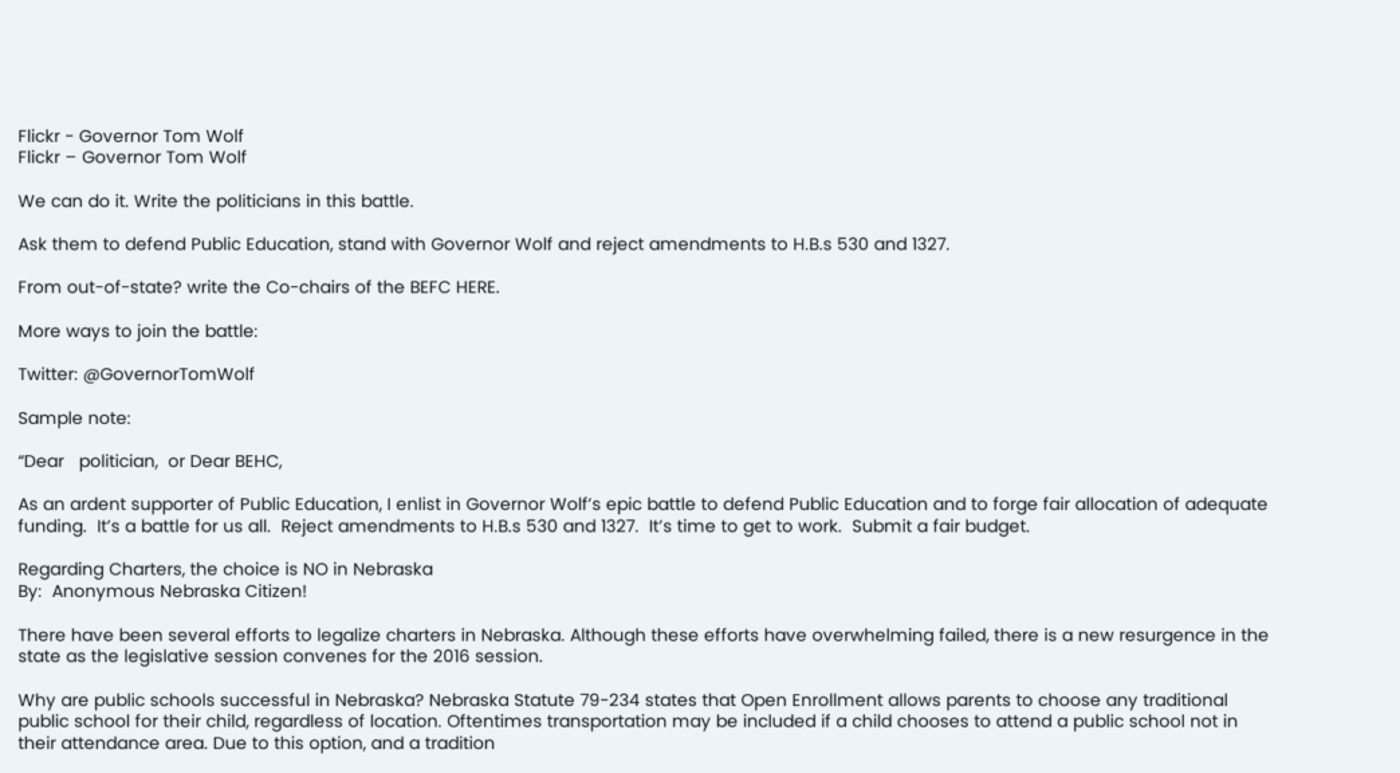Flickr - Governor Tom Wolf
Flickr – Governor Tom Wolf

We can do it. Write the politicians in this battle.

Ask them to defend Public Education, stand with Governor Wolf and reject amendments to H.B.s 530 and 1327.

From out-of-state? write the Co-chairs of the BEFC HERE.

More ways to join the battle:

Twitter: @GovernorTomWolf

Sample note:

“Dear   politician,  or Dear BEHC,

As an ardent supporter of Public Education, I enlist in Governor Wolf’s epic battle to defend Public Education and to forge fair allocation of adequate funding.  It’s a battle for us all.  Reject amendments to H.B.s 530 and 1327.  It’s time to get to work.  Submit a fair budget.

Regarding Charters, the choice is NO in Nebraska
By:  Anonymous Nebraska Citizen!

There have been several efforts to legalize charters in Nebraska. Although these efforts have overwhelming failed, there is a new resurgence in the state as the legislative session convenes for the 2016 session.

Why are public schools successful in Nebraska? Nebraska Statute 79-234 states that Open Enrollment allows parents to choose any traditional public school for their child, regardless of location. Oftentimes transportation may be included if a child chooses to attend a public school not in their attendance area. Due to this option, and a tradition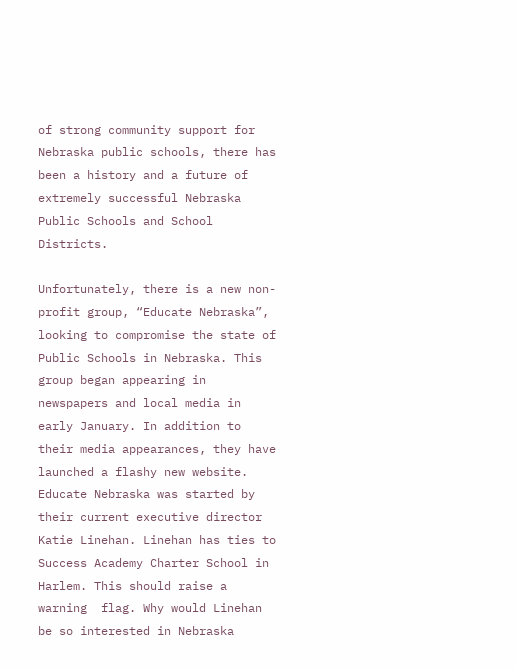of strong community support for Nebraska public schools, there has been a history and a future of extremely successful Nebraska Public Schools and School Districts.

Unfortunately, there is a new non-profit group, “Educate Nebraska”, looking to compromise the state of Public Schools in Nebraska. This group began appearing in newspapers and local media in early January. In addition to their media appearances, they have launched a flashy new website. Educate Nebraska was started by their current executive director Katie Linehan. Linehan has ties to Success Academy Charter School in Harlem. This should raise a warning  flag. Why would Linehan be so interested in Nebraska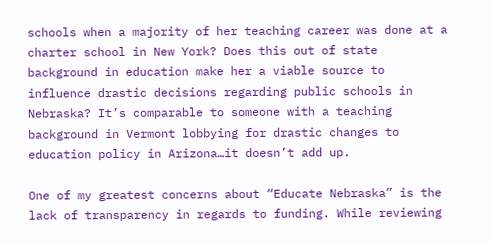schools when a majority of her teaching career was done at a charter school in New York? Does this out of state background in education make her a viable source to influence drastic decisions regarding public schools in Nebraska? It’s comparable to someone with a teaching background in Vermont lobbying for drastic changes to education policy in Arizona…it doesn’t add up.

One of my greatest concerns about “Educate Nebraska” is the lack of transparency in regards to funding. While reviewing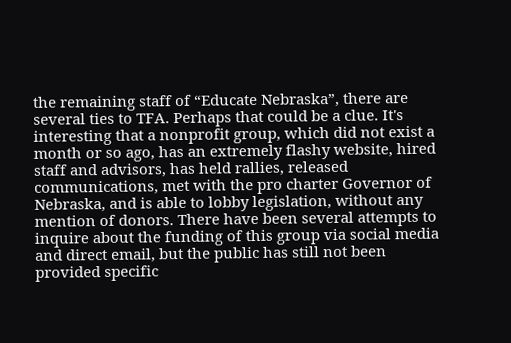the remaining staff of “Educate Nebraska”, there are several ties to TFA. Perhaps that could be a clue. It's interesting that a nonprofit group, which did not exist a month or so ago, has an extremely flashy website, hired staff and advisors, has held rallies, released communications, met with the pro charter Governor of Nebraska, and is able to lobby legislation, without any mention of donors. There have been several attempts to inquire about the funding of this group via social media and direct email, but the public has still not been provided specific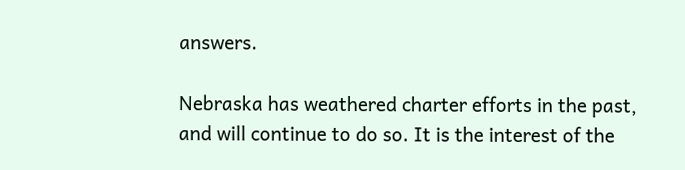answers.

Nebraska has weathered charter efforts in the past, and will continue to do so. It is the interest of the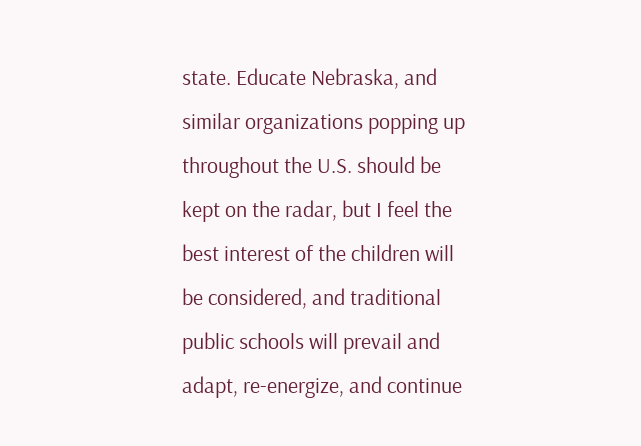state. Educate Nebraska, and similar organizations popping up throughout the U.S. should be kept on the radar, but I feel the best interest of the children will be considered, and traditional public schools will prevail and adapt, re-energize, and continue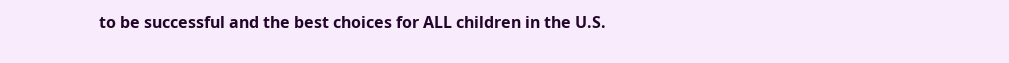to be successful and the best choices for ALL children in the U.S.